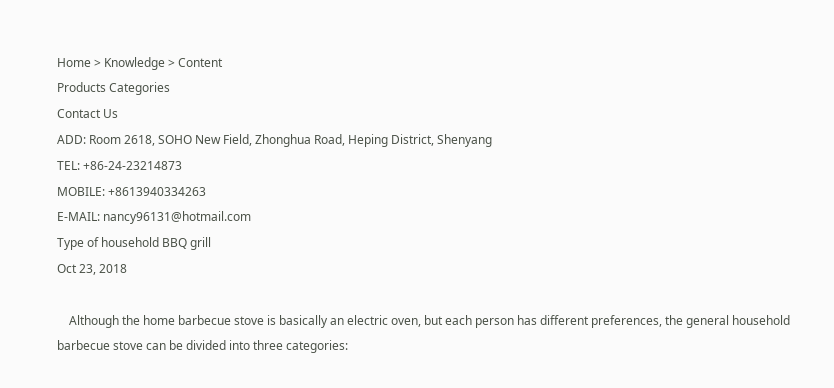Home > Knowledge > Content
Products Categories
Contact Us
ADD: Room 2618, SOHO New Field, Zhonghua Road, Heping District, Shenyang
TEL: +86-24-23214873
MOBILE: +8613940334263
E-MAIL: nancy96131@hotmail.com
Type of household BBQ grill
Oct 23, 2018

    Although the home barbecue stove is basically an electric oven, but each person has different preferences, the general household barbecue stove can be divided into three categories: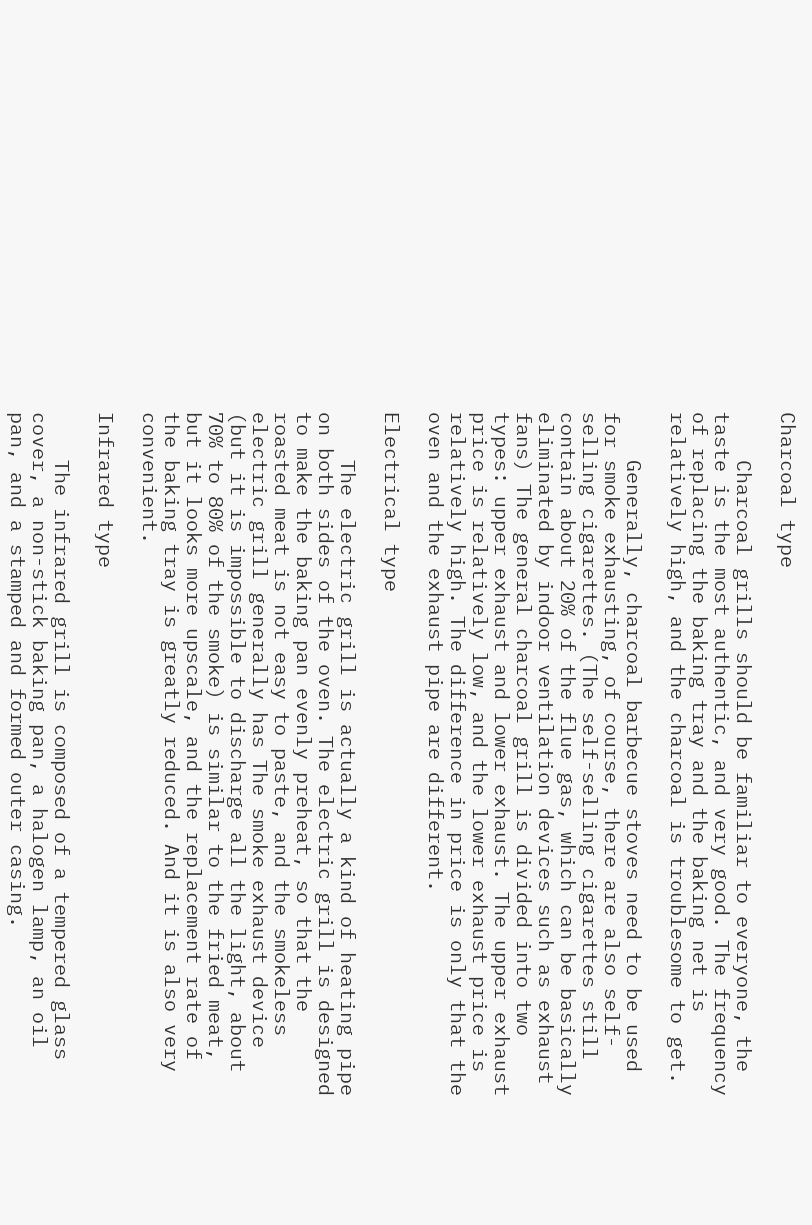Charcoal type

    Charcoal grills should be familiar to everyone, the taste is the most authentic, and very good. The frequency of replacing the baking tray and the baking net is relatively high, and the charcoal is troublesome to get.

    Generally, charcoal barbecue stoves need to be used for smoke exhausting, of course, there are also self-selling cigarettes. (The self-selling cigarettes still contain about 20% of the flue gas, which can be basically eliminated by indoor ventilation devices such as exhaust fans) The general charcoal grill is divided into two types: upper exhaust and lower exhaust. The upper exhaust price is relatively low, and the lower exhaust price is relatively high. The difference in price is only that the oven and the exhaust pipe are different.

Electrical type

    The electric grill is actually a kind of heating pipe on both sides of the oven. The electric grill is designed to make the baking pan evenly preheat, so that the roasted meat is not easy to paste, and the smokeless electric grill generally has The smoke exhaust device (but it is impossible to discharge all the light, about 70% to 80% of the smoke) is similar to the fried meat, but it looks more upscale, and the replacement rate of the baking tray is greatly reduced. And it is also very convenient.

Infrared type

    The infrared grill is composed of a tempered glass cover, a non-stick baking pan, a halogen lamp, an oil pan, and a stamped and formed outer casing.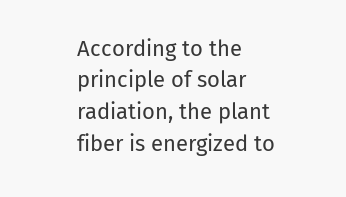According to the principle of solar radiation, the plant fiber is energized to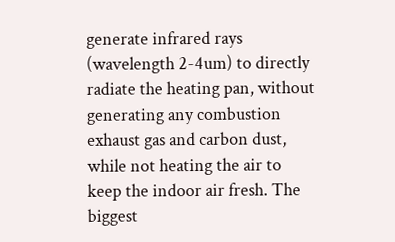generate infrared rays (wavelength 2-4um) to directly radiate the heating pan, without generating any combustion exhaust gas and carbon dust, while not heating the air to keep the indoor air fresh. The biggest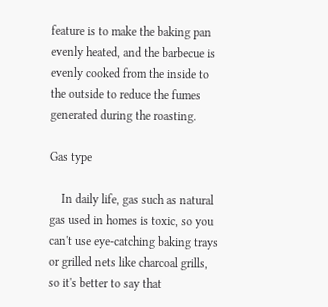feature is to make the baking pan evenly heated, and the barbecue is evenly cooked from the inside to the outside to reduce the fumes generated during the roasting.

Gas type

    In daily life, gas such as natural gas used in homes is toxic, so you can't use eye-catching baking trays or grilled nets like charcoal grills, so it's better to say that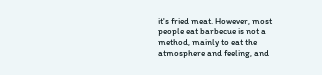it's fried meat. However, most people eat barbecue is not a method, mainly to eat the atmosphere and feeling, and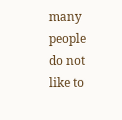many people do not like to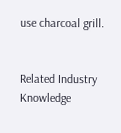use charcoal grill.


Related Industry Knowledge